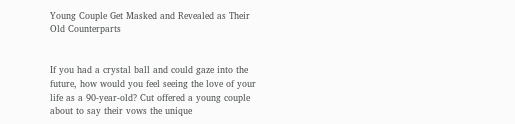Young Couple Get Masked and Revealed as Their Old Counterparts


If you had a crystal ball and could gaze into the future, how would you feel seeing the love of your life as a 90-year-old? Cut offered a young couple about to say their vows the unique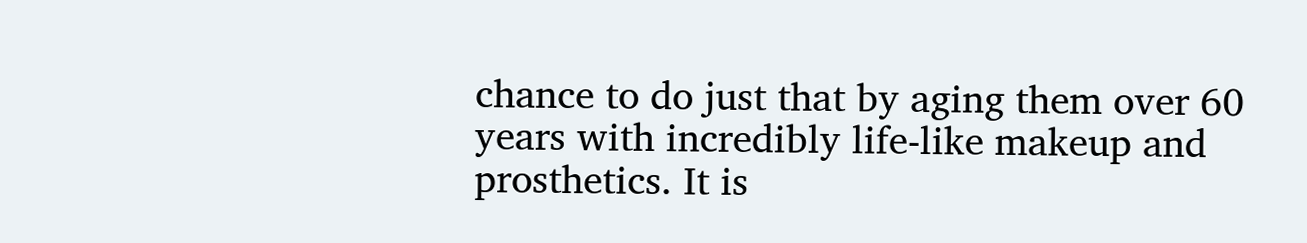chance to do just that by aging them over 60 years with incredibly life-like makeup and prosthetics. It is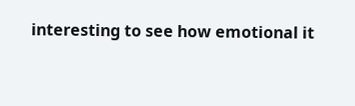interesting to see how emotional it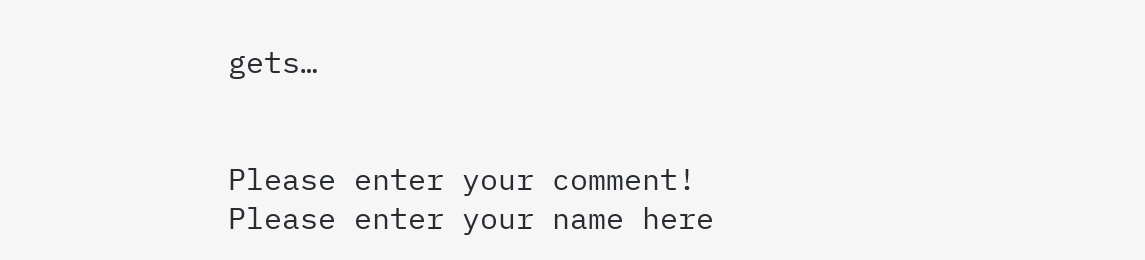gets…


Please enter your comment!
Please enter your name here